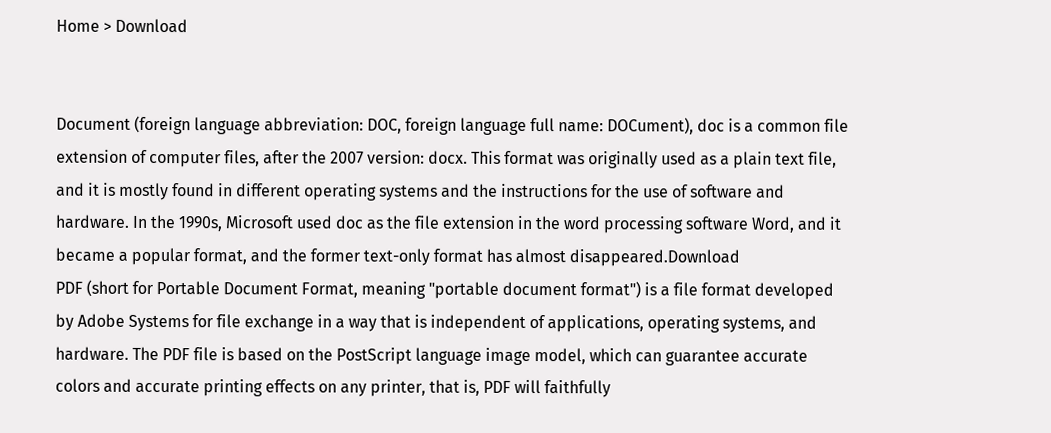Home > Download


Document (foreign language abbreviation: DOC, foreign language full name: DOCument), doc is a common file extension of computer files, after the 2007 version: docx. This format was originally used as a plain text file, and it is mostly found in different operating systems and the instructions for the use of software and hardware. In the 1990s, Microsoft used doc as the file extension in the word processing software Word, and it became a popular format, and the former text-only format has almost disappeared.Download
PDF (short for Portable Document Format, meaning "portable document format") is a file format developed by Adobe Systems for file exchange in a way that is independent of applications, operating systems, and hardware. The PDF file is based on the PostScript language image model, which can guarantee accurate colors and accurate printing effects on any printer, that is, PDF will faithfully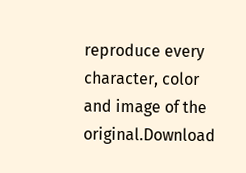reproduce every character, color and image of the original.Download